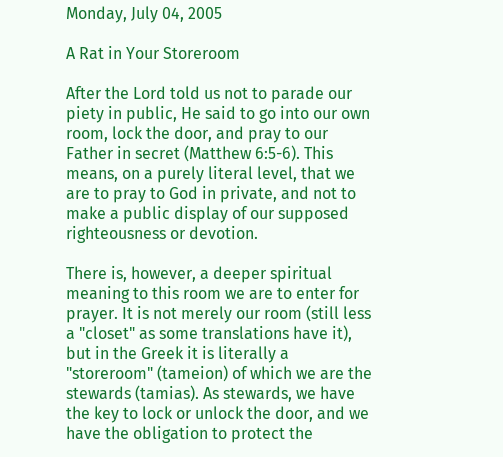Monday, July 04, 2005

A Rat in Your Storeroom

After the Lord told us not to parade our piety in public, He said to go into our own room, lock the door, and pray to our Father in secret (Matthew 6:5-6). This means, on a purely literal level, that we are to pray to God in private, and not to make a public display of our supposed righteousness or devotion.

There is, however, a deeper spiritual meaning to this room we are to enter for prayer. It is not merely our room (still less a "closet" as some translations have it), but in the Greek it is literally a "storeroom" (tameion) of which we are the stewards (tamias). As stewards, we have the key to lock or unlock the door, and we have the obligation to protect the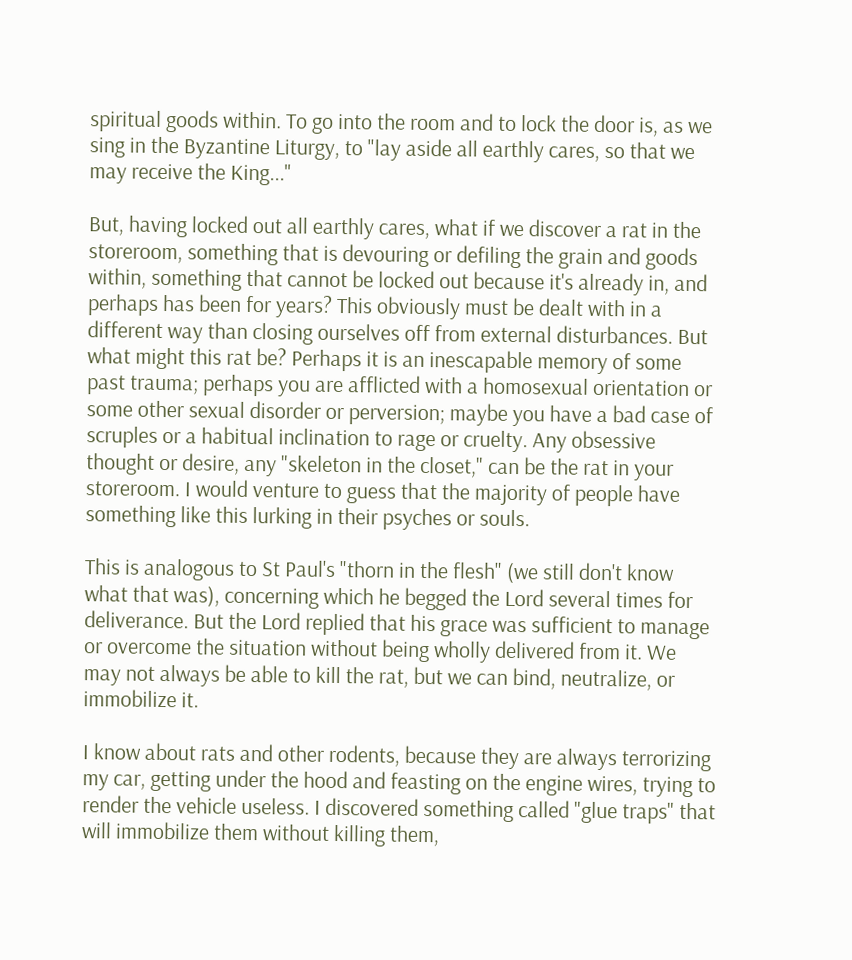spiritual goods within. To go into the room and to lock the door is, as we sing in the Byzantine Liturgy, to "lay aside all earthly cares, so that we may receive the King..."

But, having locked out all earthly cares, what if we discover a rat in the storeroom, something that is devouring or defiling the grain and goods within, something that cannot be locked out because it's already in, and perhaps has been for years? This obviously must be dealt with in a different way than closing ourselves off from external disturbances. But what might this rat be? Perhaps it is an inescapable memory of some past trauma; perhaps you are afflicted with a homosexual orientation or some other sexual disorder or perversion; maybe you have a bad case of scruples or a habitual inclination to rage or cruelty. Any obsessive thought or desire, any "skeleton in the closet," can be the rat in your storeroom. I would venture to guess that the majority of people have something like this lurking in their psyches or souls.

This is analogous to St Paul's "thorn in the flesh" (we still don't know what that was), concerning which he begged the Lord several times for deliverance. But the Lord replied that his grace was sufficient to manage or overcome the situation without being wholly delivered from it. We may not always be able to kill the rat, but we can bind, neutralize, or immobilize it.

I know about rats and other rodents, because they are always terrorizing my car, getting under the hood and feasting on the engine wires, trying to render the vehicle useless. I discovered something called "glue traps" that will immobilize them without killing them,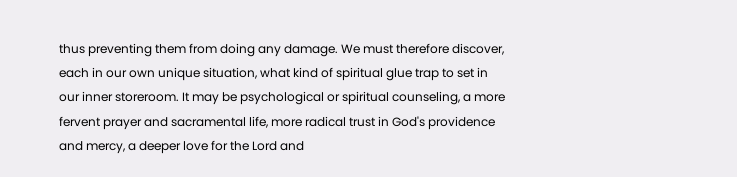thus preventing them from doing any damage. We must therefore discover, each in our own unique situation, what kind of spiritual glue trap to set in our inner storeroom. It may be psychological or spiritual counseling, a more fervent prayer and sacramental life, more radical trust in God's providence and mercy, a deeper love for the Lord and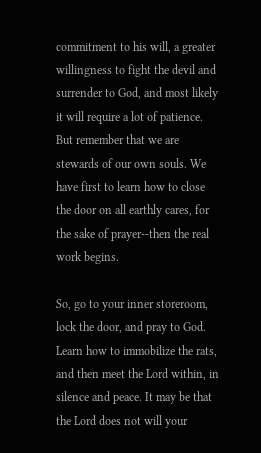commitment to his will, a greater willingness to fight the devil and surrender to God, and most likely it will require a lot of patience. But remember that we are stewards of our own souls. We have first to learn how to close the door on all earthly cares, for the sake of prayer--then the real work begins.

So, go to your inner storeroom, lock the door, and pray to God. Learn how to immobilize the rats, and then meet the Lord within, in silence and peace. It may be that the Lord does not will your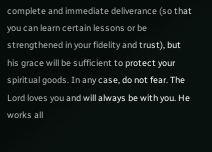complete and immediate deliverance (so that you can learn certain lessons or be strengthened in your fidelity and trust), but his grace will be sufficient to protect your spiritual goods. In any case, do not fear. The Lord loves you and will always be with you. He works all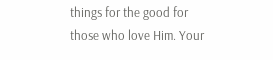things for the good for those who love Him. Your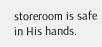storeroom is safe in His hands.